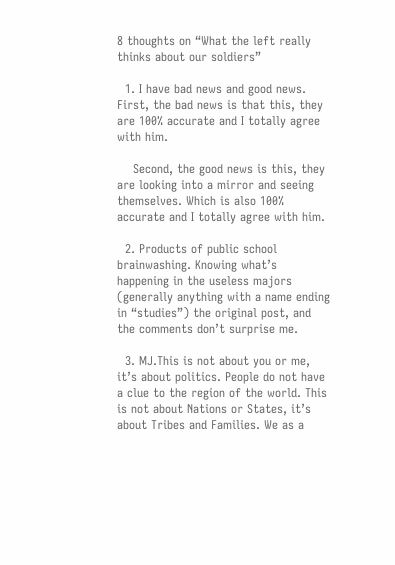8 thoughts on “What the left really thinks about our soldiers”

  1. I have bad news and good news. First, the bad news is that this, they are 100% accurate and I totally agree with him.

    Second, the good news is this, they are looking into a mirror and seeing themselves. Which is also 100% accurate and I totally agree with him.

  2. Products of public school brainwashing. Knowing what’s happening in the useless majors (generally anything with a name ending in “studies”) the original post, and the comments don’t surprise me.

  3. MJ.This is not about you or me, it’s about politics. People do not have a clue to the region of the world. This is not about Nations or States, it’s about Tribes and Families. We as a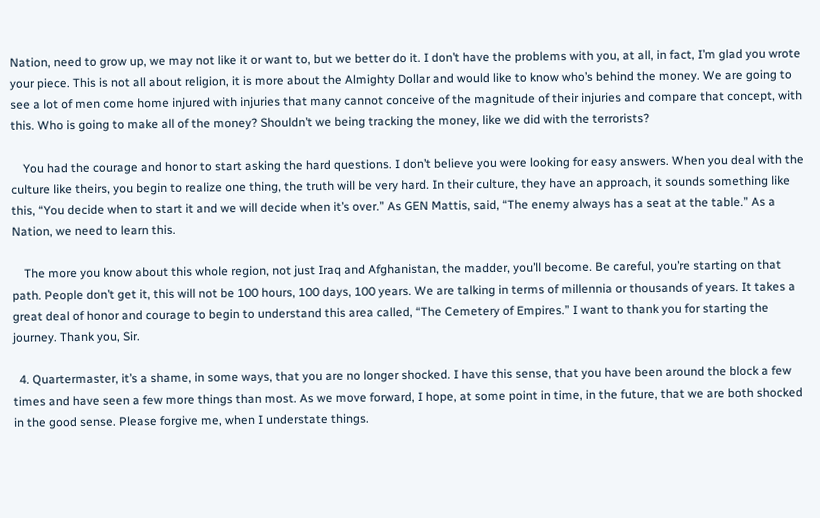Nation, need to grow up, we may not like it or want to, but we better do it. I don’t have the problems with you, at all, in fact, I’m glad you wrote your piece. This is not all about religion, it is more about the Almighty Dollar and would like to know who’s behind the money. We are going to see a lot of men come home injured with injuries that many cannot conceive of the magnitude of their injuries and compare that concept, with this. Who is going to make all of the money? Shouldn’t we being tracking the money, like we did with the terrorists?

    You had the courage and honor to start asking the hard questions. I don’t believe you were looking for easy answers. When you deal with the culture like theirs, you begin to realize one thing, the truth will be very hard. In their culture, they have an approach, it sounds something like this, “You decide when to start it and we will decide when it’s over.” As GEN Mattis, said, “The enemy always has a seat at the table.” As a Nation, we need to learn this.

    The more you know about this whole region, not just Iraq and Afghanistan, the madder, you’ll become. Be careful, you’re starting on that path. People don’t get it, this will not be 100 hours, 100 days, 100 years. We are talking in terms of millennia or thousands of years. It takes a great deal of honor and courage to begin to understand this area called, “The Cemetery of Empires.” I want to thank you for starting the journey. Thank you, Sir.

  4. Quartermaster, it’s a shame, in some ways, that you are no longer shocked. I have this sense, that you have been around the block a few times and have seen a few more things than most. As we move forward, I hope, at some point in time, in the future, that we are both shocked in the good sense. Please forgive me, when I understate things.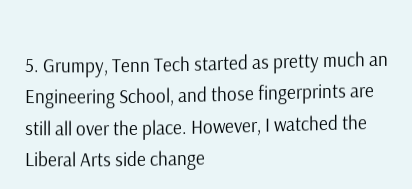5. Grumpy, Tenn Tech started as pretty much an Engineering School, and those fingerprints are still all over the place. However, I watched the Liberal Arts side change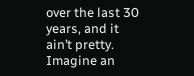over the last 30 years, and it ain’t pretty. Imagine an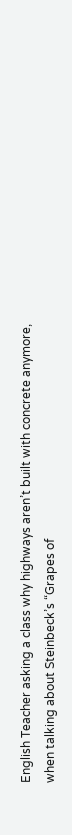English Teacher asking a class why highways aren’t built with concrete anymore, when talking about Steinbeck’s “Grapes of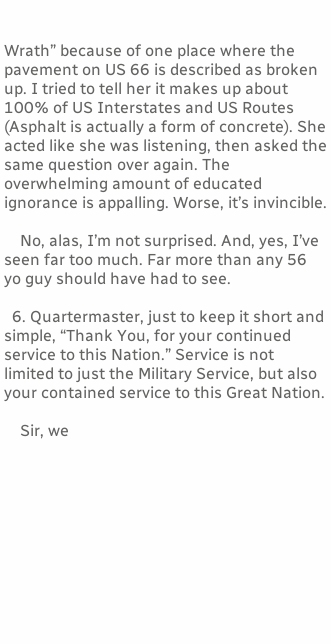Wrath” because of one place where the pavement on US 66 is described as broken up. I tried to tell her it makes up about 100% of US Interstates and US Routes (Asphalt is actually a form of concrete). She acted like she was listening, then asked the same question over again. The overwhelming amount of educated ignorance is appalling. Worse, it’s invincible.

    No, alas, I’m not surprised. And, yes, I’ve seen far too much. Far more than any 56 yo guy should have had to see.

  6. Quartermaster, just to keep it short and simple, “Thank You, for your continued service to this Nation.” Service is not limited to just the Military Service, but also your contained service to this Great Nation.

    Sir, we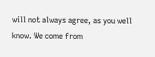will not always agree, as you well know. We come from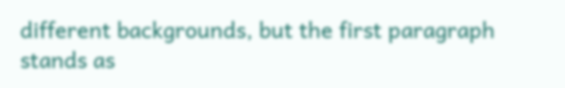different backgrounds, but the first paragraph stands as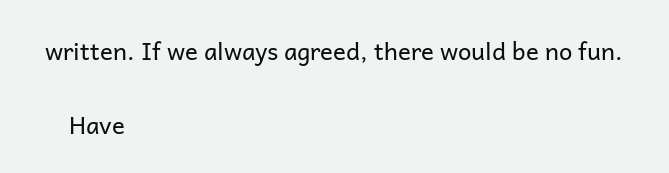written. If we always agreed, there would be no fun.

    Have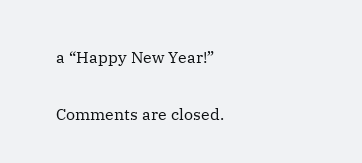a “Happy New Year!”

Comments are closed.